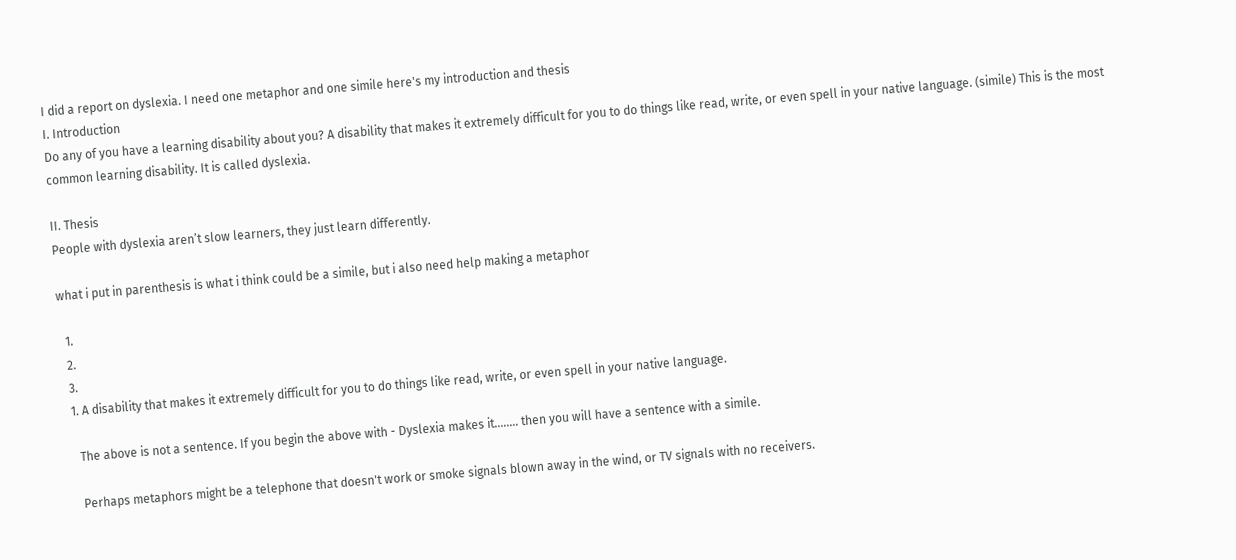I did a report on dyslexia. I need one metaphor and one simile here's my introduction and thesis
I. Introduction
Do any of you have a learning disability about you? A disability that makes it extremely difficult for you to do things like read, write, or even spell in your native language. (simile) This is the most common learning disability. It is called dyslexia.

II. Thesis
People with dyslexia aren’t slow learners, they just learn differently.

what i put in parenthesis is what i think could be a simile, but i also need help making a metaphor

  1.
  2.
  3.
  1. A disability that makes it extremely difficult for you to do things like read, write, or even spell in your native language.

    The above is not a sentence. If you begin the above with - Dyslexia makes it........ then you will have a sentence with a simile.

    Perhaps metaphors might be a telephone that doesn't work or smoke signals blown away in the wind, or TV signals with no receivers.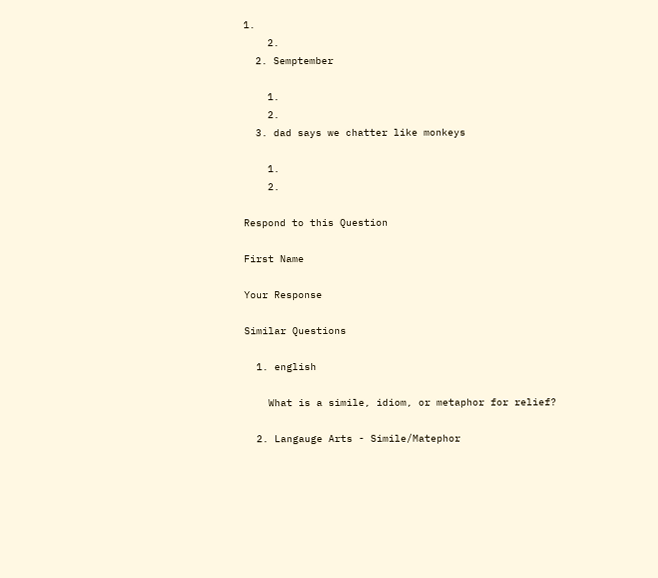1.
    2.
  2. Semptember

    1.
    2.
  3. dad says we chatter like monkeys

    1.
    2.

Respond to this Question

First Name

Your Response

Similar Questions

  1. english

    What is a simile, idiom, or metaphor for relief?

  2. Langauge Arts - Simile/Matephor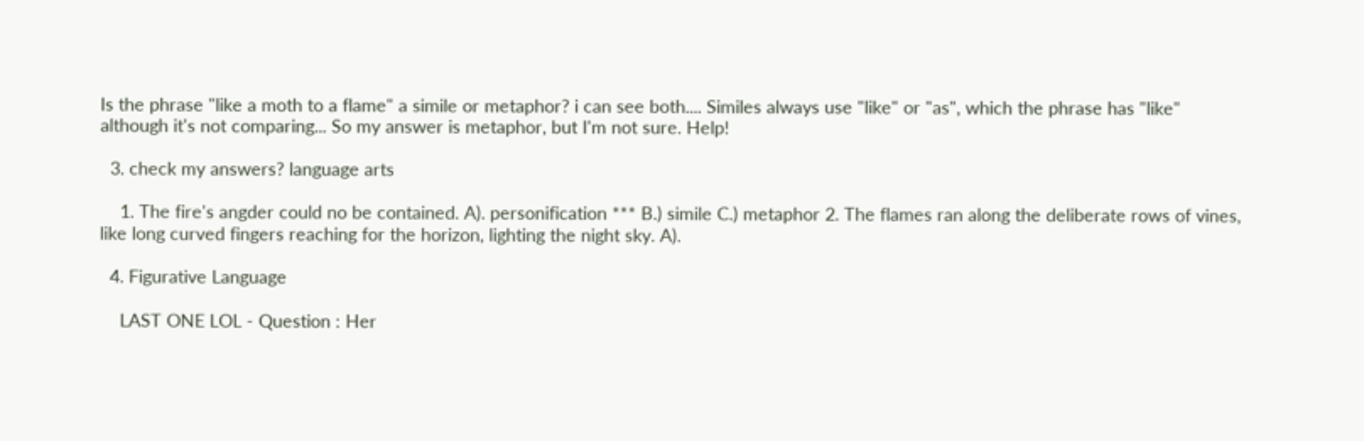Is the phrase "like a moth to a flame" a simile or metaphor? i can see both.... Similes always use "like" or "as", which the phrase has "like" although it's not comparing... So my answer is metaphor, but I'm not sure. Help!

  3. check my answers? language arts

    1. The fire's angder could no be contained. A). personification *** B.) simile C.) metaphor 2. The flames ran along the deliberate rows of vines, like long curved fingers reaching for the horizon, lighting the night sky. A).

  4. Figurative Language

    LAST ONE LOL - Question : Her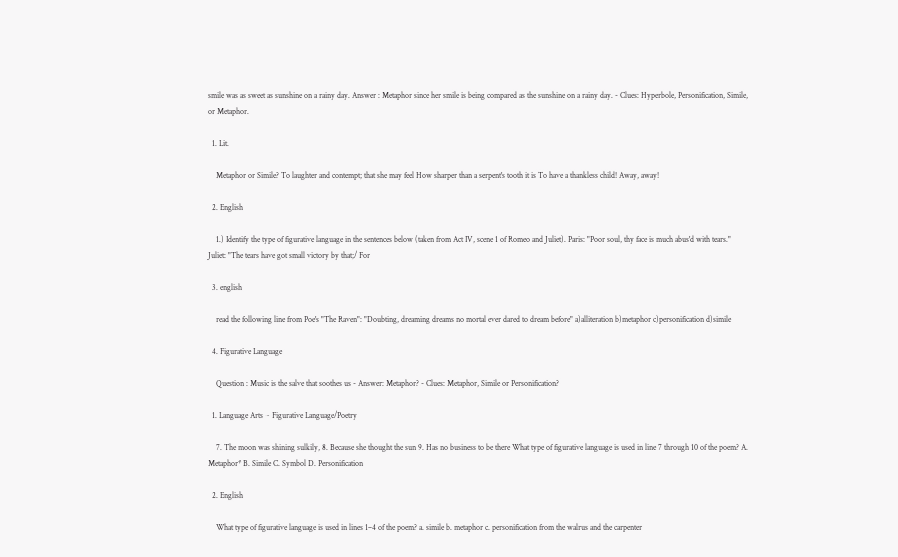smile was as sweet as sunshine on a rainy day. Answer : Metaphor since her smile is being compared as the sunshine on a rainy day. - Clues: Hyperbole, Personification, Simile, or Metaphor.

  1. Lit.

    Metaphor or Simile? To laughter and contempt; that she may feel How sharper than a serpent's tooth it is To have a thankless child! Away, away!

  2. English

    1.) Identify the type of figurative language in the sentences below (taken from Act IV, scene 1 of Romeo and Juliet). Paris: "Poor soul, thy face is much abus'd with tears." Juliet: "The tears have got small victory by that;/ For

  3. english

    read the following line from Poe's "The Raven": "Doubting, dreaming dreams no mortal ever dared to dream before" a)alliteration b)metaphor c)personification d)simile

  4. Figurative Language

    Question : Music is the salve that soothes us - Answer: Metaphor? - Clues: Metaphor, Simile or Personification?

  1. Language Arts ~ Figurative Language/Poetry

    7. The moon was shining sulkily, 8. Because she thought the sun 9. Has no business to be there What type of figurative language is used in line 7 through 10 of the poem? A. Metaphor* B. Simile C. Symbol D. Personification

  2. English

    What type of figurative language is used in lines 1–4 of the poem? a. simile b. metaphor c. personification from the walrus and the carpenter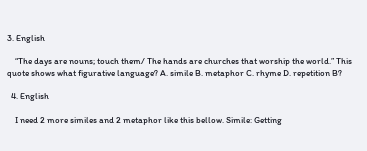3. English

    “The days are nouns; touch them/ The hands are churches that worship the world.” This quote shows what figurative language? A. simile B. metaphor C. rhyme D. repetition B?

  4. English

    I need 2 more similes and 2 metaphor like this bellow. Simile: Getting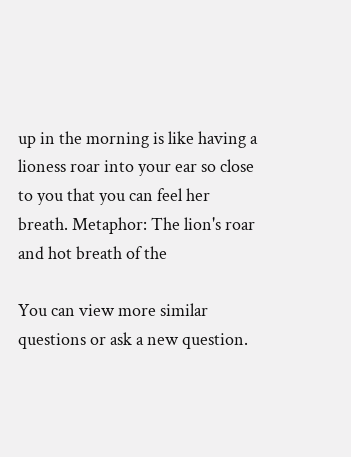up in the morning is like having a lioness roar into your ear so close to you that you can feel her breath. Metaphor: The lion's roar and hot breath of the

You can view more similar questions or ask a new question.